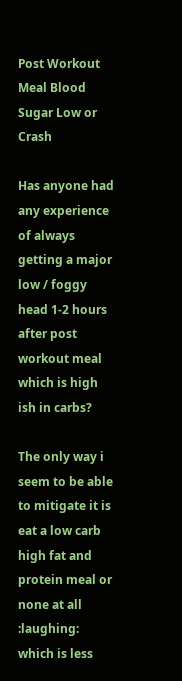Post Workout Meal Blood Sugar Low or Crash

Has anyone had any experience of always getting a major low / foggy head 1-2 hours after post workout meal which is high ish in carbs?

The only way i seem to be able to mitigate it is eat a low carb high fat and protein meal or none at all :laughing: which is less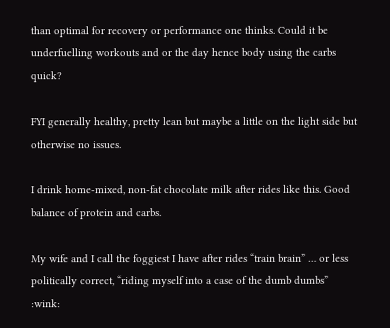than optimal for recovery or performance one thinks. Could it be underfuelling workouts and or the day hence body using the carbs quick?

FYI generally healthy, pretty lean but maybe a little on the light side but otherwise no issues.

I drink home-mixed, non-fat chocolate milk after rides like this. Good balance of protein and carbs.

My wife and I call the foggiest I have after rides “train brain” … or less politically correct, “riding myself into a case of the dumb dumbs” :wink: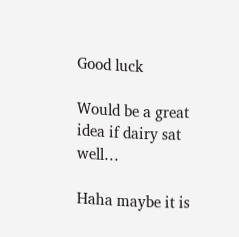Good luck

Would be a great idea if dairy sat well…

Haha maybe it is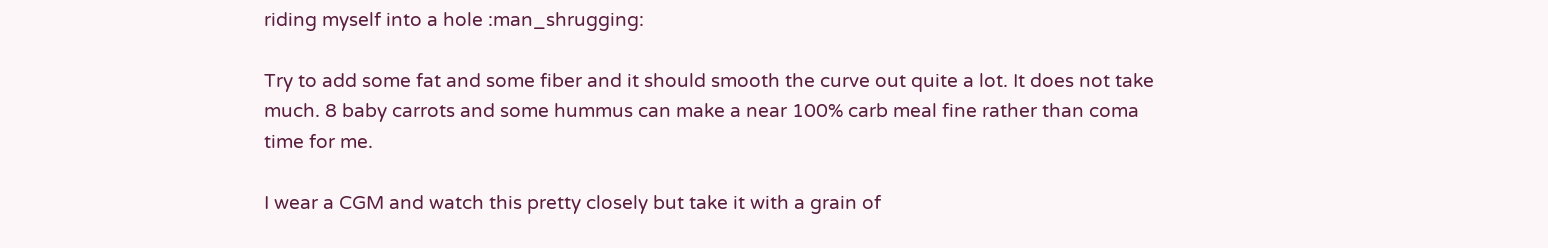riding myself into a hole :man_shrugging:

Try to add some fat and some fiber and it should smooth the curve out quite a lot. It does not take much. 8 baby carrots and some hummus can make a near 100% carb meal fine rather than coma time for me.

I wear a CGM and watch this pretty closely but take it with a grain of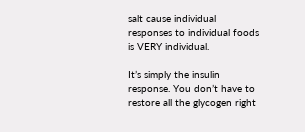salt cause individual responses to individual foods is VERY individual.

It’s simply the insulin response. You don’t have to restore all the glycogen right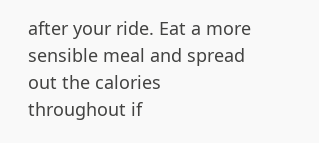after your ride. Eat a more sensible meal and spread out the calories throughout if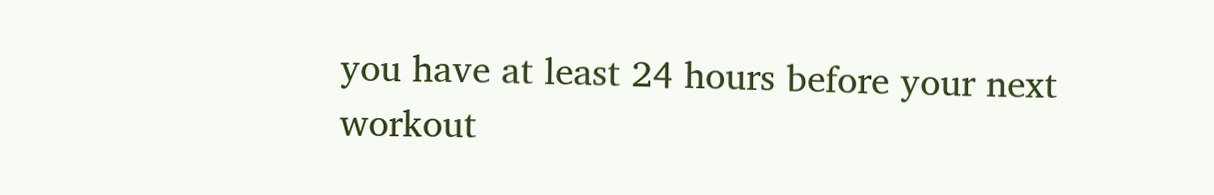you have at least 24 hours before your next workout